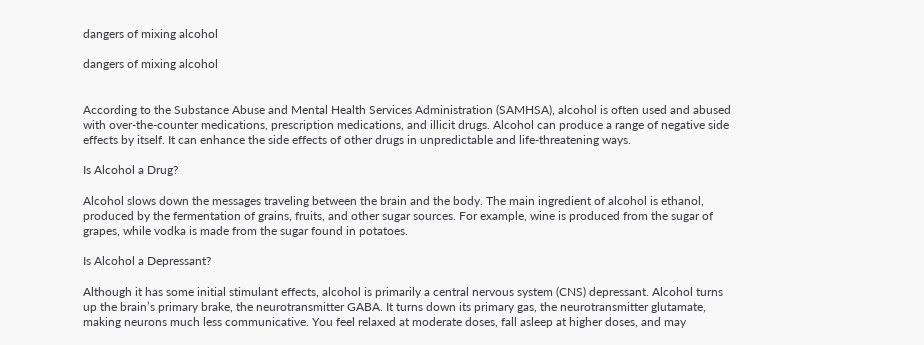dangers of mixing alcohol

dangers of mixing alcohol


According to the Substance Abuse and Mental Health Services Administration (SAMHSA), alcohol is often used and abused with over-the-counter medications, prescription medications, and illicit drugs. Alcohol can produce a range of negative side effects by itself. It can enhance the side effects of other drugs in unpredictable and life-threatening ways.

Is Alcohol a Drug?

Alcohol slows down the messages traveling between the brain and the body. The main ingredient of alcohol is ethanol, produced by the fermentation of grains, fruits, and other sugar sources. For example, wine is produced from the sugar of grapes, while vodka is made from the sugar found in potatoes.

Is Alcohol a Depressant?

Although it has some initial stimulant effects, alcohol is primarily a central nervous system (CNS) depressant. Alcohol turns up the brain’s primary brake, the neurotransmitter GABA. It turns down its primary gas, the neurotransmitter glutamate, making neurons much less communicative. You feel relaxed at moderate doses, fall asleep at higher doses, and may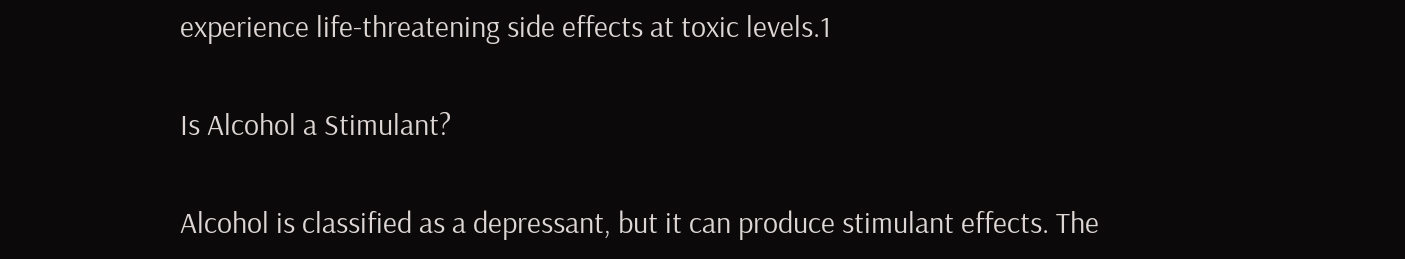experience life-threatening side effects at toxic levels.1

Is Alcohol a Stimulant?

Alcohol is classified as a depressant, but it can produce stimulant effects. The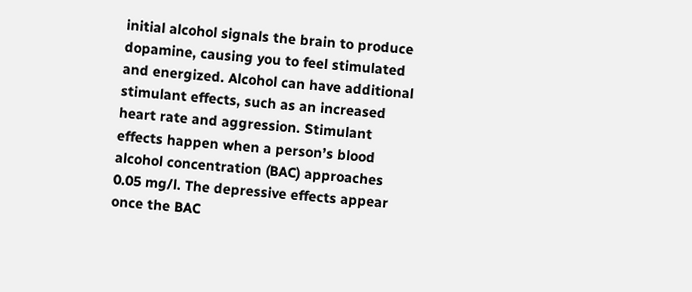initial alcohol signals the brain to produce dopamine, causing you to feel stimulated and energized. Alcohol can have additional stimulant effects, such as an increased heart rate and aggression. Stimulant effects happen when a person’s blood alcohol concentration (BAC) approaches 0.05 mg/l. The depressive effects appear once the BAC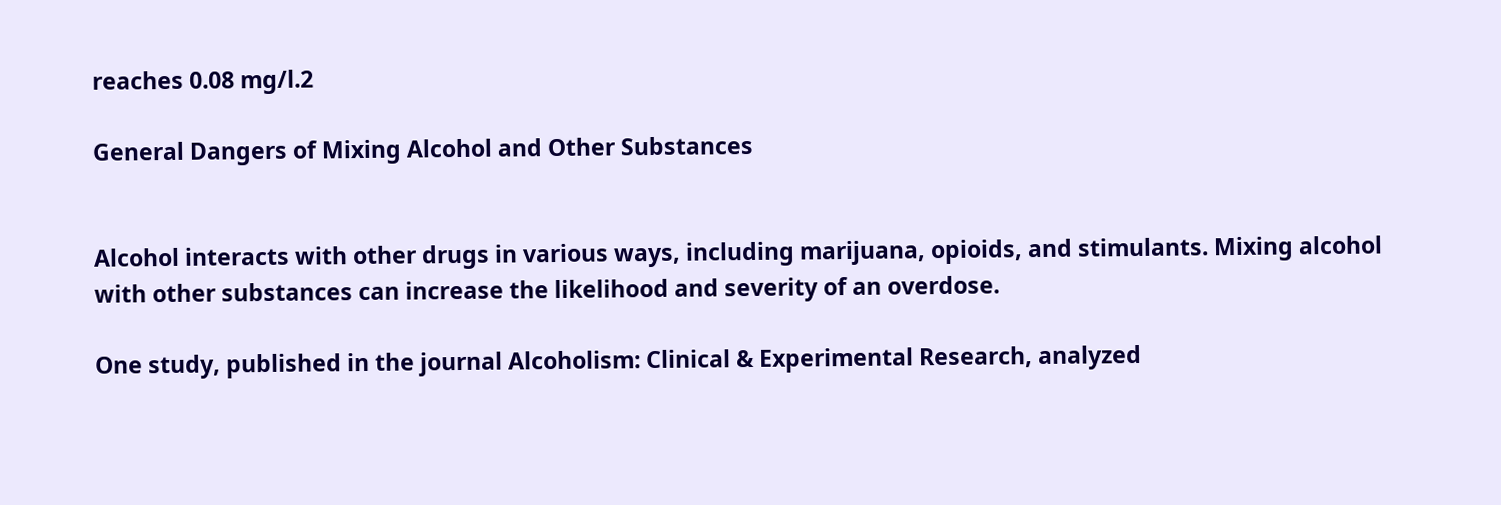reaches 0.08 mg/l.2

General Dangers of Mixing Alcohol and Other Substances


Alcohol interacts with other drugs in various ways, including marijuana, opioids, and stimulants. Mixing alcohol with other substances can increase the likelihood and severity of an overdose.

One study, published in the journal Alcoholism: Clinical & Experimental Research, analyzed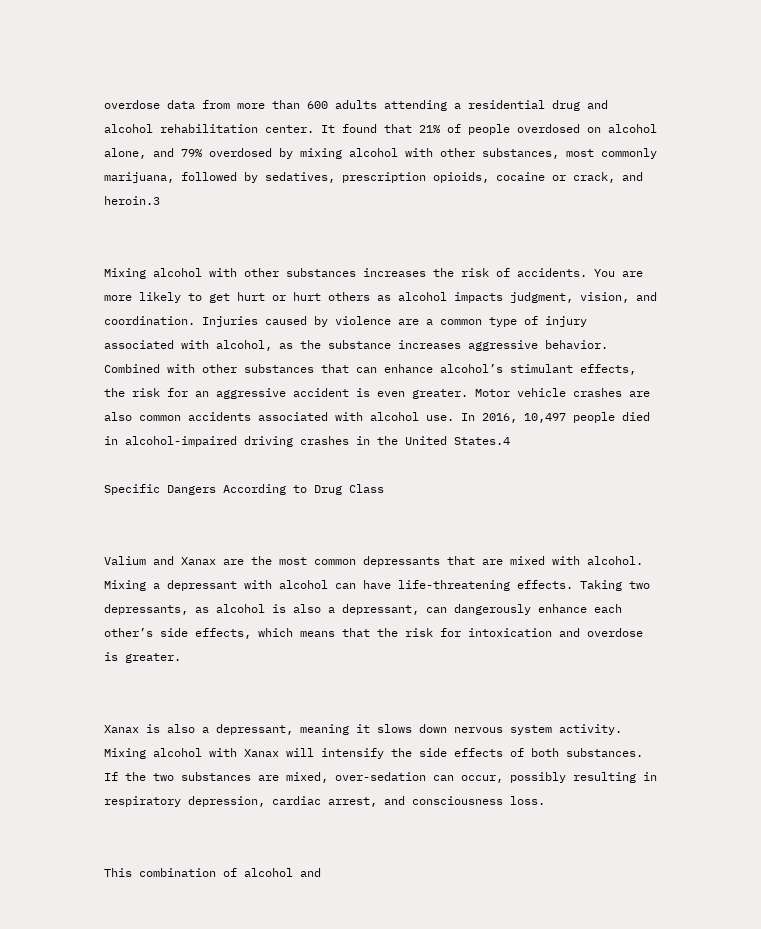overdose data from more than 600 adults attending a residential drug and alcohol rehabilitation center. It found that 21% of people overdosed on alcohol alone, and 79% overdosed by mixing alcohol with other substances, most commonly marijuana, followed by sedatives, prescription opioids, cocaine or crack, and heroin.3


Mixing alcohol with other substances increases the risk of accidents. You are more likely to get hurt or hurt others as alcohol impacts judgment, vision, and coordination. Injuries caused by violence are a common type of injury associated with alcohol, as the substance increases aggressive behavior. Combined with other substances that can enhance alcohol’s stimulant effects, the risk for an aggressive accident is even greater. Motor vehicle crashes are also common accidents associated with alcohol use. In 2016, 10,497 people died in alcohol-impaired driving crashes in the United States.4

Specific Dangers According to Drug Class


Valium and Xanax are the most common depressants that are mixed with alcohol. Mixing a depressant with alcohol can have life-threatening effects. Taking two depressants, as alcohol is also a depressant, can dangerously enhance each other’s side effects, which means that the risk for intoxication and overdose is greater.


Xanax is also a depressant, meaning it slows down nervous system activity. Mixing alcohol with Xanax will intensify the side effects of both substances. If the two substances are mixed, over-sedation can occur, possibly resulting in respiratory depression, cardiac arrest, and consciousness loss.


This combination of alcohol and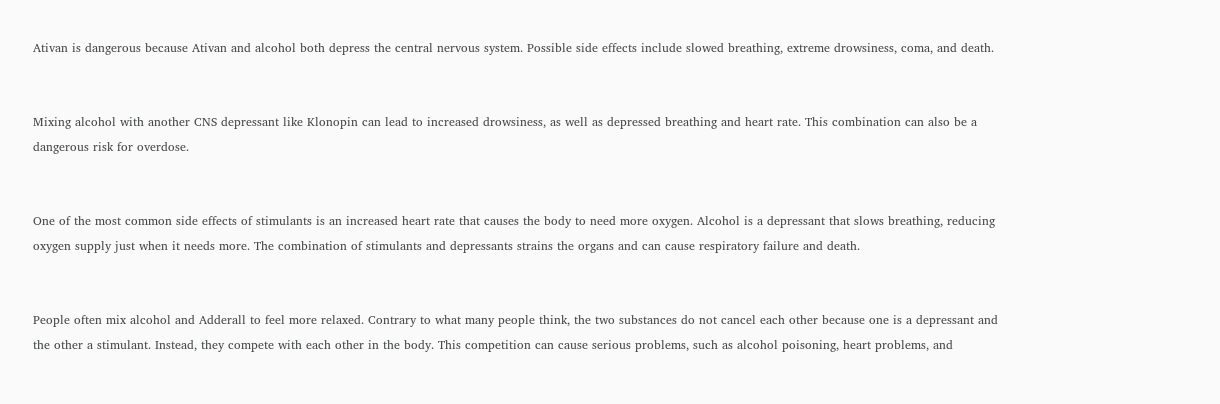Ativan is dangerous because Ativan and alcohol both depress the central nervous system. Possible side effects include slowed breathing, extreme drowsiness, coma, and death.


Mixing alcohol with another CNS depressant like Klonopin can lead to increased drowsiness, as well as depressed breathing and heart rate. This combination can also be a dangerous risk for overdose.


One of the most common side effects of stimulants is an increased heart rate that causes the body to need more oxygen. Alcohol is a depressant that slows breathing, reducing oxygen supply just when it needs more. The combination of stimulants and depressants strains the organs and can cause respiratory failure and death.


People often mix alcohol and Adderall to feel more relaxed. Contrary to what many people think, the two substances do not cancel each other because one is a depressant and the other a stimulant. Instead, they compete with each other in the body. This competition can cause serious problems, such as alcohol poisoning, heart problems, and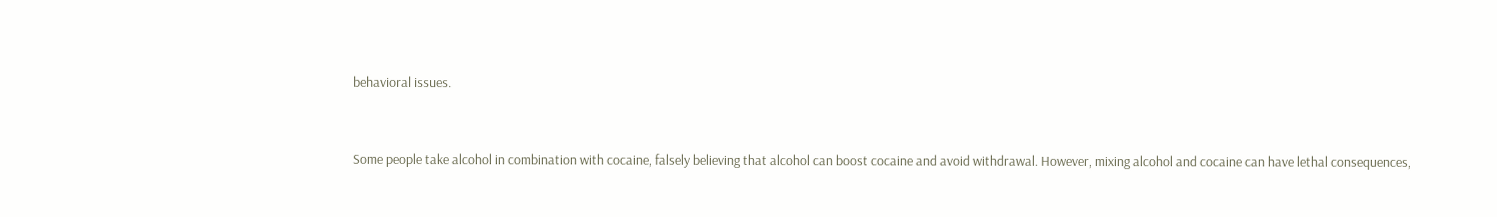behavioral issues.


Some people take alcohol in combination with cocaine, falsely believing that alcohol can boost cocaine and avoid withdrawal. However, mixing alcohol and cocaine can have lethal consequences,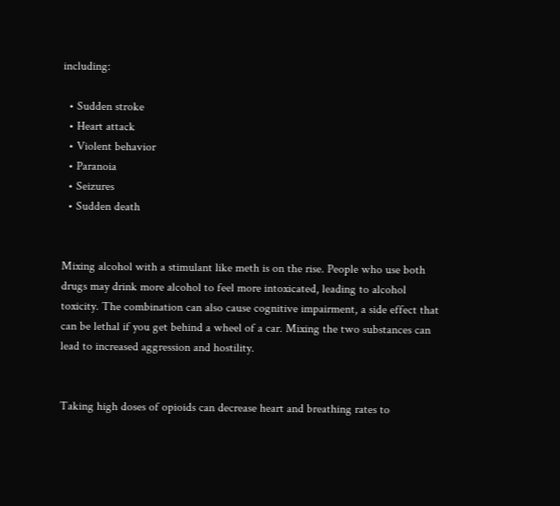including:

  • Sudden stroke
  • Heart attack
  • Violent behavior
  • Paranoia
  • Seizures
  • Sudden death


Mixing alcohol with a stimulant like meth is on the rise. People who use both drugs may drink more alcohol to feel more intoxicated, leading to alcohol toxicity. The combination can also cause cognitive impairment, a side effect that can be lethal if you get behind a wheel of a car. Mixing the two substances can lead to increased aggression and hostility.


Taking high doses of opioids can decrease heart and breathing rates to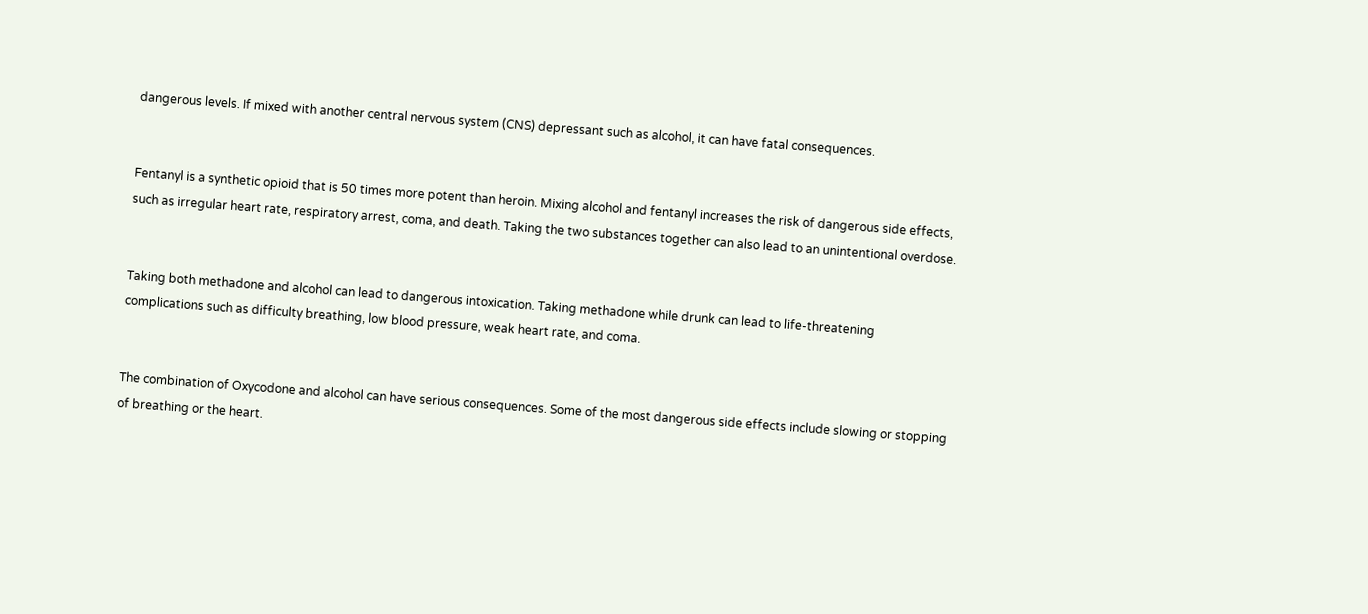dangerous levels. If mixed with another central nervous system (CNS) depressant such as alcohol, it can have fatal consequences.


Fentanyl is a synthetic opioid that is 50 times more potent than heroin. Mixing alcohol and fentanyl increases the risk of dangerous side effects, such as irregular heart rate, respiratory arrest, coma, and death. Taking the two substances together can also lead to an unintentional overdose.


Taking both methadone and alcohol can lead to dangerous intoxication. Taking methadone while drunk can lead to life-threatening complications such as difficulty breathing, low blood pressure, weak heart rate, and coma.


The combination of Oxycodone and alcohol can have serious consequences. Some of the most dangerous side effects include slowing or stopping of breathing or the heart.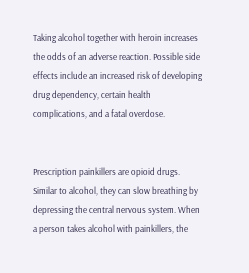Taking alcohol together with heroin increases the odds of an adverse reaction. Possible side effects include an increased risk of developing drug dependency, certain health complications, and a fatal overdose.


Prescription painkillers are opioid drugs. Similar to alcohol, they can slow breathing by depressing the central nervous system. When a person takes alcohol with painkillers, the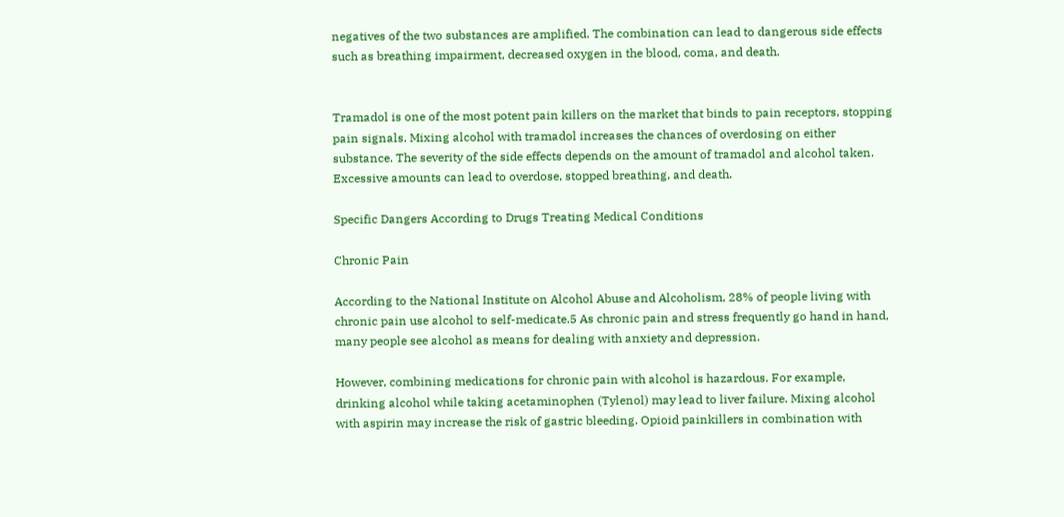negatives of the two substances are amplified. The combination can lead to dangerous side effects such as breathing impairment, decreased oxygen in the blood, coma, and death.


Tramadol is one of the most potent pain killers on the market that binds to pain receptors, stopping pain signals. Mixing alcohol with tramadol increases the chances of overdosing on either substance. The severity of the side effects depends on the amount of tramadol and alcohol taken. Excessive amounts can lead to overdose, stopped breathing, and death.

Specific Dangers According to Drugs Treating Medical Conditions

Chronic Pain

According to the National Institute on Alcohol Abuse and Alcoholism, 28% of people living with chronic pain use alcohol to self-medicate.5 As chronic pain and stress frequently go hand in hand, many people see alcohol as means for dealing with anxiety and depression.

However, combining medications for chronic pain with alcohol is hazardous. For example, drinking alcohol while taking acetaminophen (Tylenol) may lead to liver failure. Mixing alcohol with aspirin may increase the risk of gastric bleeding. Opioid painkillers in combination with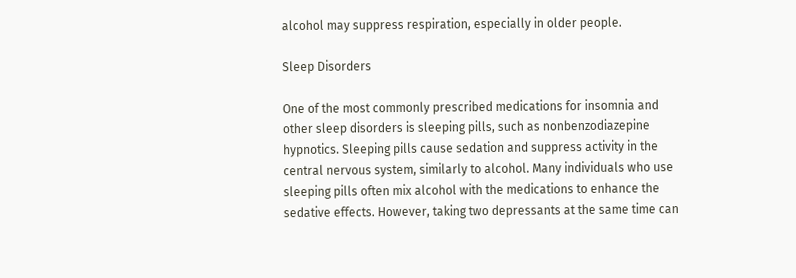alcohol may suppress respiration, especially in older people.

Sleep Disorders

One of the most commonly prescribed medications for insomnia and other sleep disorders is sleeping pills, such as nonbenzodiazepine hypnotics. Sleeping pills cause sedation and suppress activity in the central nervous system, similarly to alcohol. Many individuals who use sleeping pills often mix alcohol with the medications to enhance the sedative effects. However, taking two depressants at the same time can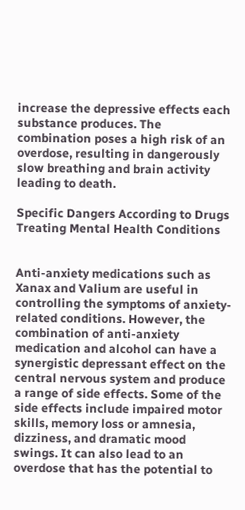increase the depressive effects each substance produces. The combination poses a high risk of an overdose, resulting in dangerously slow breathing and brain activity leading to death.

Specific Dangers According to Drugs Treating Mental Health Conditions


Anti-anxiety medications such as Xanax and Valium are useful in controlling the symptoms of anxiety-related conditions. However, the combination of anti-anxiety medication and alcohol can have a synergistic depressant effect on the central nervous system and produce a range of side effects. Some of the side effects include impaired motor skills, memory loss or amnesia, dizziness, and dramatic mood swings. It can also lead to an overdose that has the potential to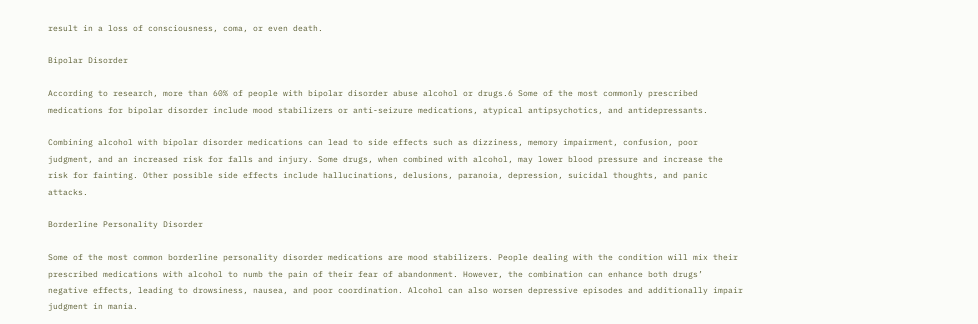result in a loss of consciousness, coma, or even death.

Bipolar Disorder

According to research, more than 60% of people with bipolar disorder abuse alcohol or drugs.6 Some of the most commonly prescribed medications for bipolar disorder include mood stabilizers or anti-seizure medications, atypical antipsychotics, and antidepressants.

Combining alcohol with bipolar disorder medications can lead to side effects such as dizziness, memory impairment, confusion, poor judgment, and an increased risk for falls and injury. Some drugs, when combined with alcohol, may lower blood pressure and increase the risk for fainting. Other possible side effects include hallucinations, delusions, paranoia, depression, suicidal thoughts, and panic attacks.

Borderline Personality Disorder

Some of the most common borderline personality disorder medications are mood stabilizers. People dealing with the condition will mix their prescribed medications with alcohol to numb the pain of their fear of abandonment. However, the combination can enhance both drugs’ negative effects, leading to drowsiness, nausea, and poor coordination. Alcohol can also worsen depressive episodes and additionally impair judgment in mania.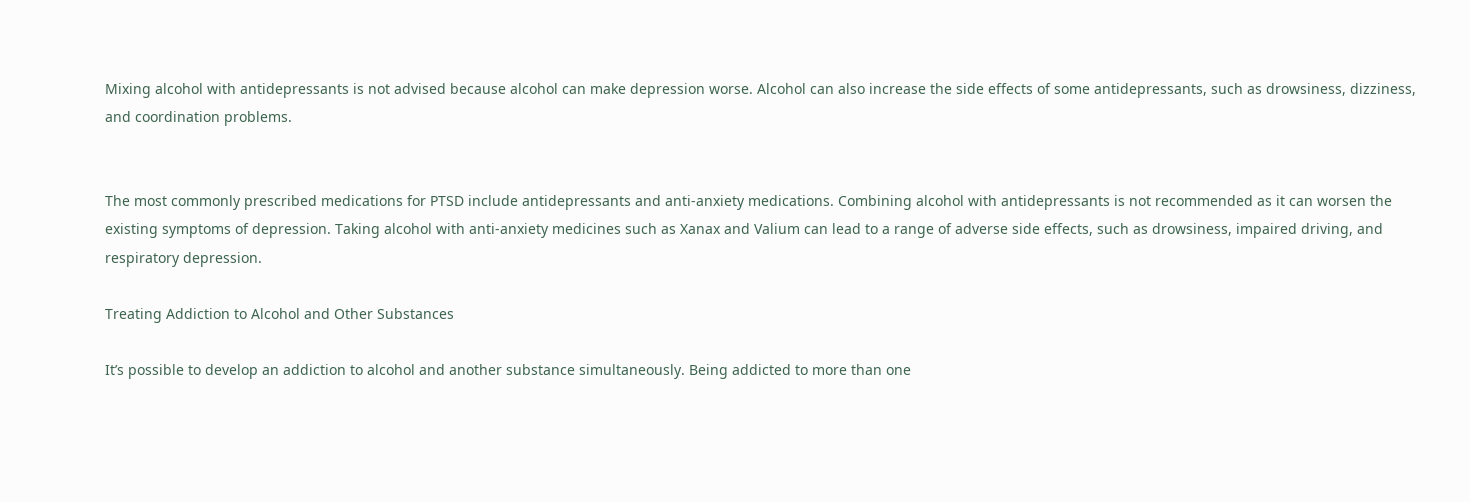Mixing alcohol with antidepressants is not advised because alcohol can make depression worse. Alcohol can also increase the side effects of some antidepressants, such as drowsiness, dizziness, and coordination problems.


The most commonly prescribed medications for PTSD include antidepressants and anti-anxiety medications. Combining alcohol with antidepressants is not recommended as it can worsen the existing symptoms of depression. Taking alcohol with anti-anxiety medicines such as Xanax and Valium can lead to a range of adverse side effects, such as drowsiness, impaired driving, and respiratory depression.

Treating Addiction to Alcohol and Other Substances

It’s possible to develop an addiction to alcohol and another substance simultaneously. Being addicted to more than one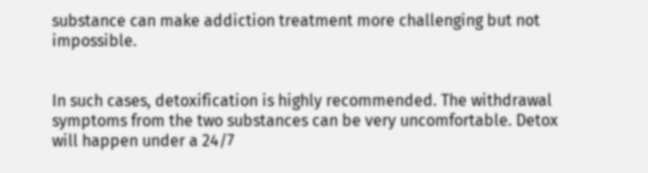substance can make addiction treatment more challenging but not impossible.


In such cases, detoxification is highly recommended. The withdrawal symptoms from the two substances can be very uncomfortable. Detox will happen under a 24/7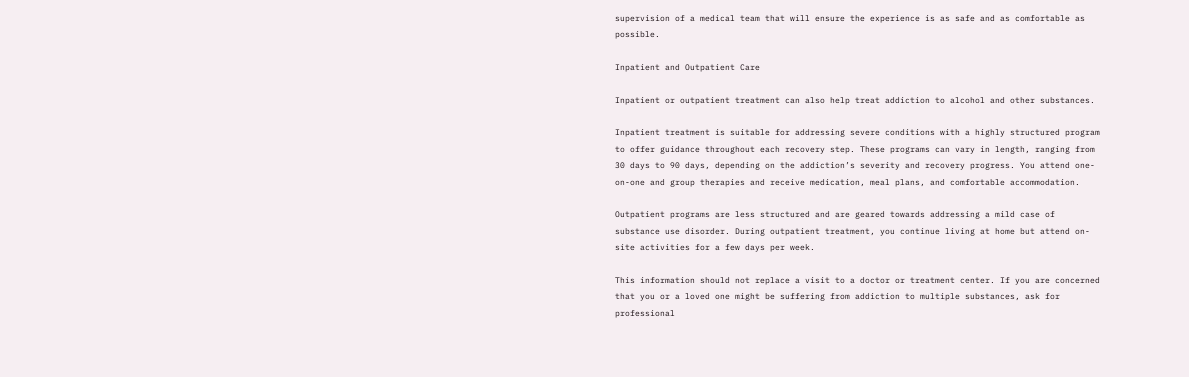supervision of a medical team that will ensure the experience is as safe and as comfortable as possible.

Inpatient and Outpatient Care

Inpatient or outpatient treatment can also help treat addiction to alcohol and other substances.

Inpatient treatment is suitable for addressing severe conditions with a highly structured program to offer guidance throughout each recovery step. These programs can vary in length, ranging from 30 days to 90 days, depending on the addiction’s severity and recovery progress. You attend one-on-one and group therapies and receive medication, meal plans, and comfortable accommodation.

Outpatient programs are less structured and are geared towards addressing a mild case of substance use disorder. During outpatient treatment, you continue living at home but attend on-site activities for a few days per week.

This information should not replace a visit to a doctor or treatment center. If you are concerned that you or a loved one might be suffering from addiction to multiple substances, ask for professional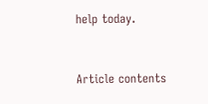help today.


Article contents